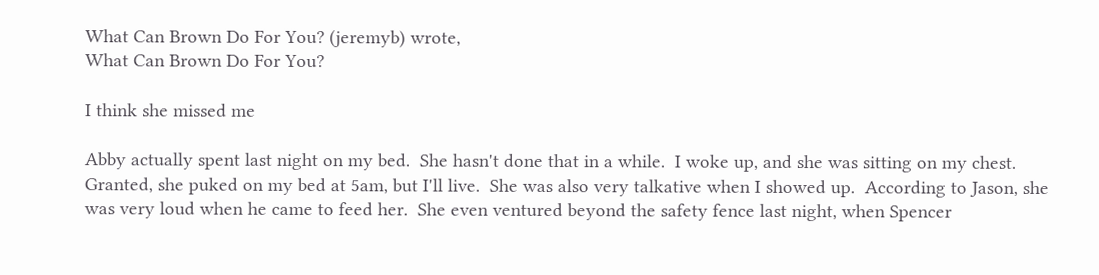What Can Brown Do For You? (jeremyb) wrote,
What Can Brown Do For You?

I think she missed me

Abby actually spent last night on my bed.  She hasn't done that in a while.  I woke up, and she was sitting on my chest.  Granted, she puked on my bed at 5am, but I'll live.  She was also very talkative when I showed up.  According to Jason, she was very loud when he came to feed her.  She even ventured beyond the safety fence last night, when Spencer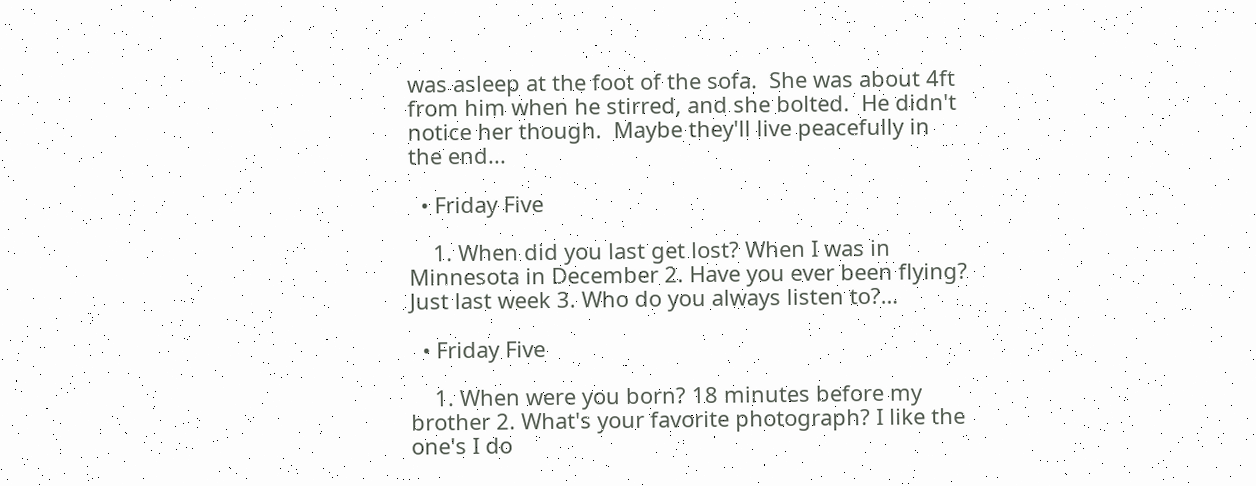was asleep at the foot of the sofa.  She was about 4ft from him when he stirred, and she bolted.  He didn't notice her though.  Maybe they'll live peacefully in the end...

  • Friday Five

    1. When did you last get lost? When I was in Minnesota in December 2. Have you ever been flying? Just last week 3. Who do you always listen to?…

  • Friday Five

    1. When were you born? 18 minutes before my brother 2. What's your favorite photograph? I like the one's I do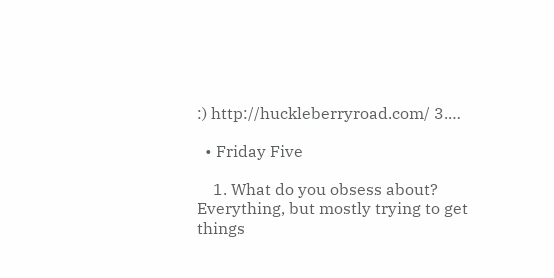:) http://huckleberryroad.com/ 3.…

  • Friday Five

    1. What do you obsess about? Everything, but mostly trying to get things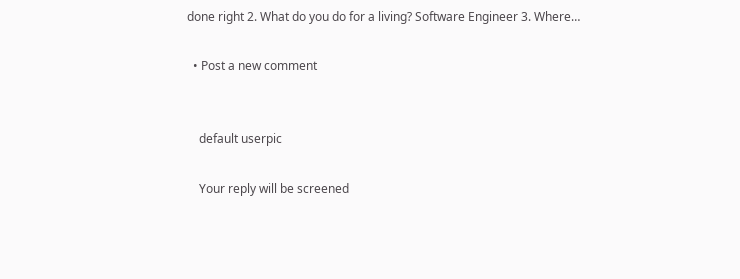done right 2. What do you do for a living? Software Engineer 3. Where…

  • Post a new comment


    default userpic

    Your reply will be screened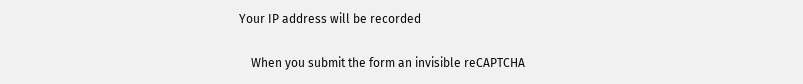Your IP address will be recorded

    When you submit the form an invisible reCAPTCHA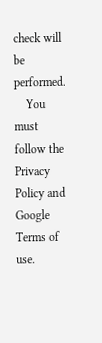check will be performed.
    You must follow the Privacy Policy and Google Terms of use.